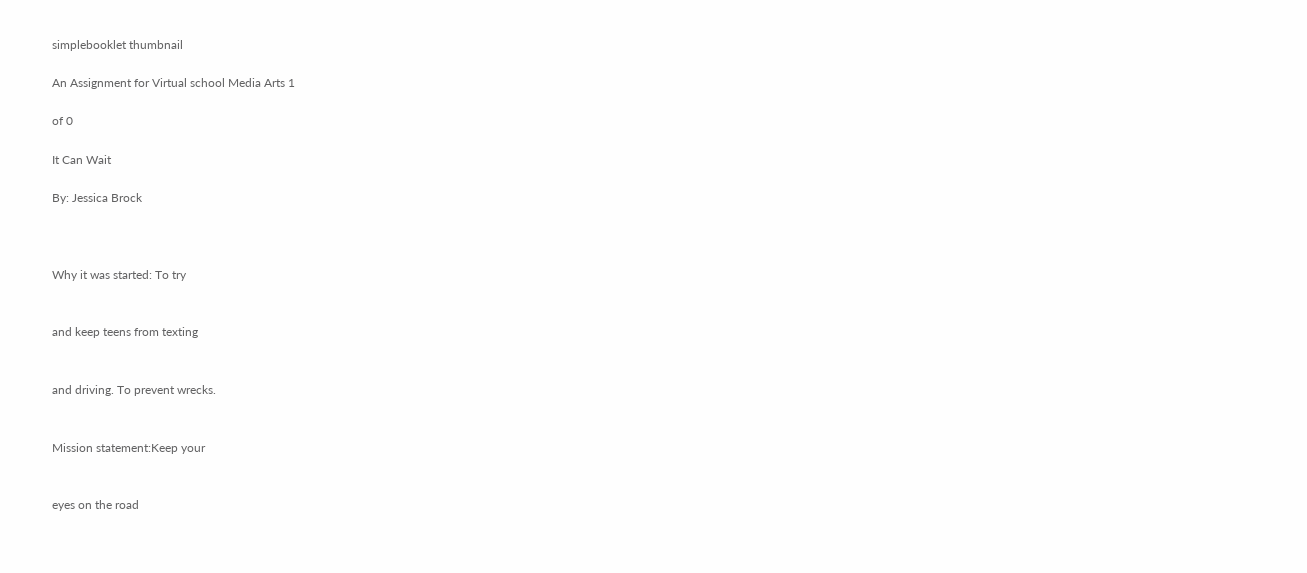simplebooklet thumbnail

An Assignment for Virtual school Media Arts 1

of 0

It Can Wait

By: Jessica Brock



Why it was started: To try


and keep teens from texting


and driving. To prevent wrecks.


Mission statement:Keep your


eyes on the road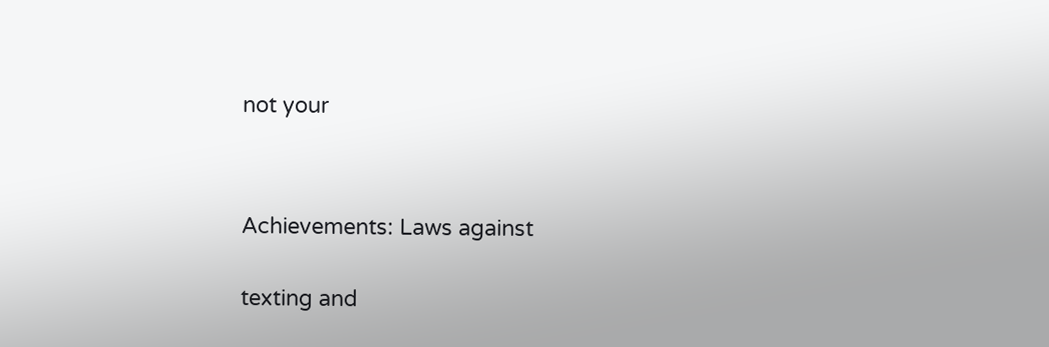not your




Achievements: Laws against


texting and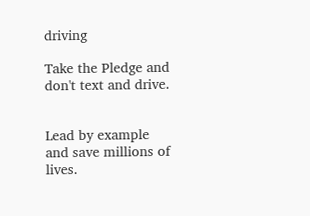driving

Take the Pledge and don't text and drive.


Lead by example and save millions of lives.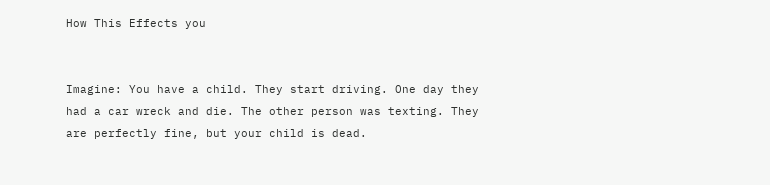How This Effects you


Imagine: You have a child. They start driving. One day they had a car wreck and die. The other person was texting. They are perfectly fine, but your child is dead.